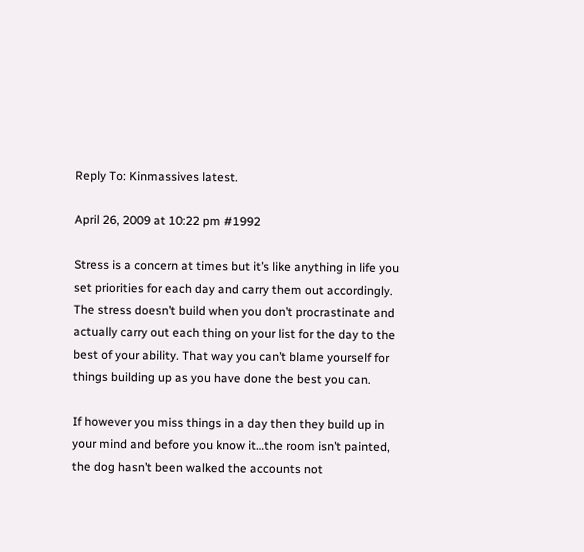Reply To: Kinmassives latest.

April 26, 2009 at 10:22 pm #1992

Stress is a concern at times but it’s like anything in life you set priorities for each day and carry them out accordingly. The stress doesn’t build when you don’t procrastinate and actually carry out each thing on your list for the day to the best of your ability. That way you can’t blame yourself for things building up as you have done the best you can.

If however you miss things in a day then they build up in your mind and before you know it…the room isn’t painted, the dog hasn’t been walked the accounts not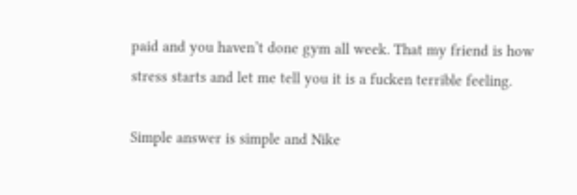paid and you haven’t done gym all week. That my friend is how stress starts and let me tell you it is a fucken terrible feeling.

Simple answer is simple and Nike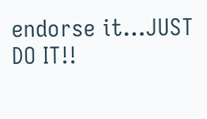endorse it…JUST DO IT!!